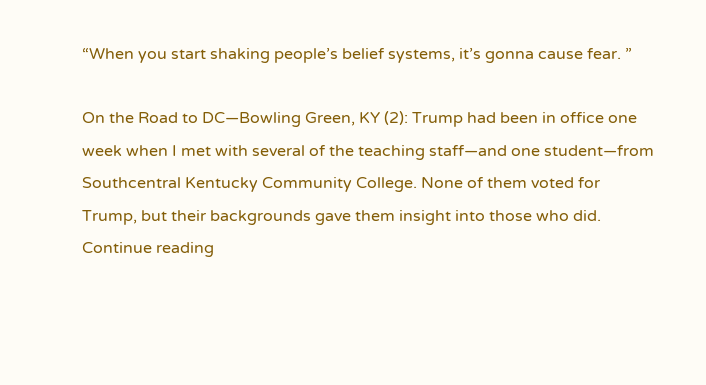“When you start shaking people’s belief systems, it’s gonna cause fear. ”

On the Road to DC—Bowling Green, KY (2): Trump had been in office one week when I met with several of the teaching staff—and one student—from Southcentral Kentucky Community College. None of them voted for Trump, but their backgrounds gave them insight into those who did.
Continue reading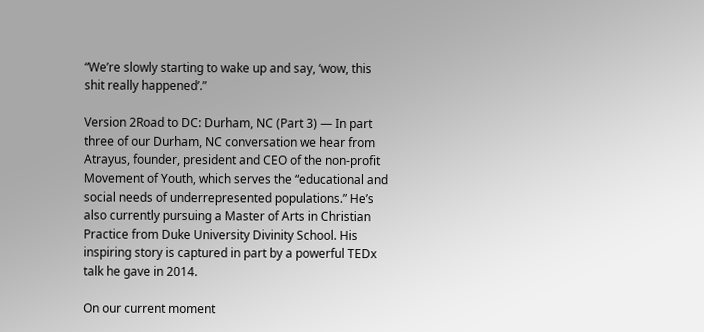“We’re slowly starting to wake up and say, ‘wow, this shit really happened’.”

Version 2Road to DC: Durham, NC (Part 3) — In part three of our Durham, NC conversation we hear from Atrayus, founder, president and CEO of the non-profit Movement of Youth, which serves the “educational and social needs of underrepresented populations.” He’s also currently pursuing a Master of Arts in Christian Practice from Duke University Divinity School. His inspiring story is captured in part by a powerful TEDx talk he gave in 2014.

On our current moment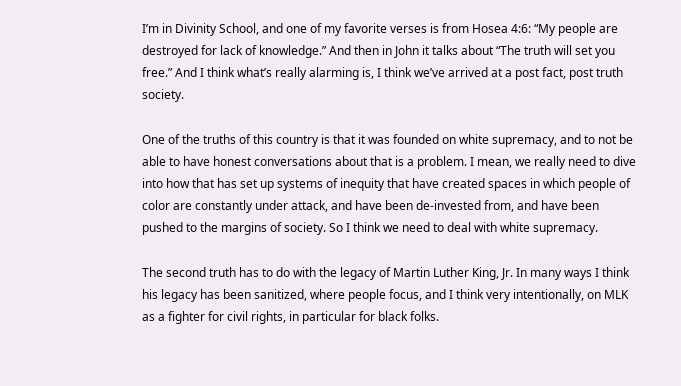I’m in Divinity School, and one of my favorite verses is from Hosea 4:6: “My people are destroyed for lack of knowledge.” And then in John it talks about “The truth will set you free.” And I think what’s really alarming is, I think we’ve arrived at a post fact, post truth society.

One of the truths of this country is that it was founded on white supremacy, and to not be able to have honest conversations about that is a problem. I mean, we really need to dive into how that has set up systems of inequity that have created spaces in which people of color are constantly under attack, and have been de-invested from, and have been pushed to the margins of society. So I think we need to deal with white supremacy.

The second truth has to do with the legacy of Martin Luther King, Jr. In many ways I think his legacy has been sanitized, where people focus, and I think very intentionally, on MLK as a fighter for civil rights, in particular for black folks.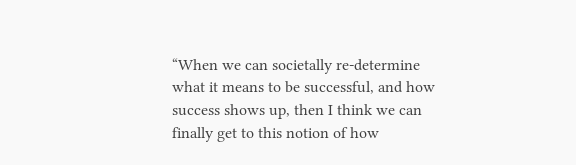“When we can societally re-determine what it means to be successful, and how success shows up, then I think we can finally get to this notion of how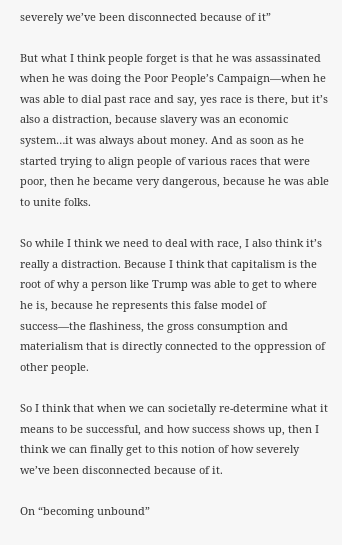severely we’ve been disconnected because of it”

But what I think people forget is that he was assassinated when he was doing the Poor People’s Campaign—when he was able to dial past race and say, yes race is there, but it’s also a distraction, because slavery was an economic system…it was always about money. And as soon as he started trying to align people of various races that were poor, then he became very dangerous, because he was able to unite folks.

So while I think we need to deal with race, I also think it’s really a distraction. Because I think that capitalism is the root of why a person like Trump was able to get to where he is, because he represents this false model of success—the flashiness, the gross consumption and materialism that is directly connected to the oppression of other people.

So I think that when we can societally re-determine what it means to be successful, and how success shows up, then I think we can finally get to this notion of how severely we’ve been disconnected because of it.

On “becoming unbound”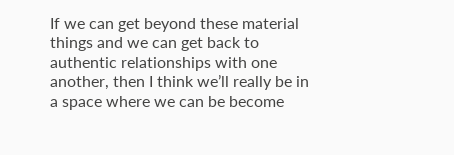If we can get beyond these material things and we can get back to authentic relationships with one another, then I think we’ll really be in a space where we can be become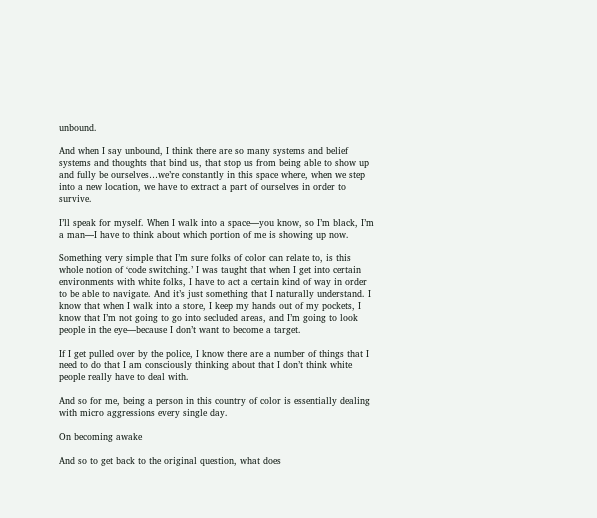unbound.

And when I say unbound, I think there are so many systems and belief systems and thoughts that bind us, that stop us from being able to show up and fully be ourselves…we’re constantly in this space where, when we step into a new location, we have to extract a part of ourselves in order to survive.

I’ll speak for myself. When I walk into a space—you know, so I’m black, I’m a man—I have to think about which portion of me is showing up now.

Something very simple that I’m sure folks of color can relate to, is this whole notion of ‘code switching.’ I was taught that when I get into certain environments with white folks, I have to act a certain kind of way in order to be able to navigate. And it’s just something that I naturally understand. I know that when I walk into a store, I keep my hands out of my pockets, I know that I’m not going to go into secluded areas, and I’m going to look people in the eye—because I don’t want to become a target.

If I get pulled over by the police, I know there are a number of things that I need to do that I am consciously thinking about that I don’t think white people really have to deal with.

And so for me, being a person in this country of color is essentially dealing with micro aggressions every single day.

On becoming awake

And so to get back to the original question, what does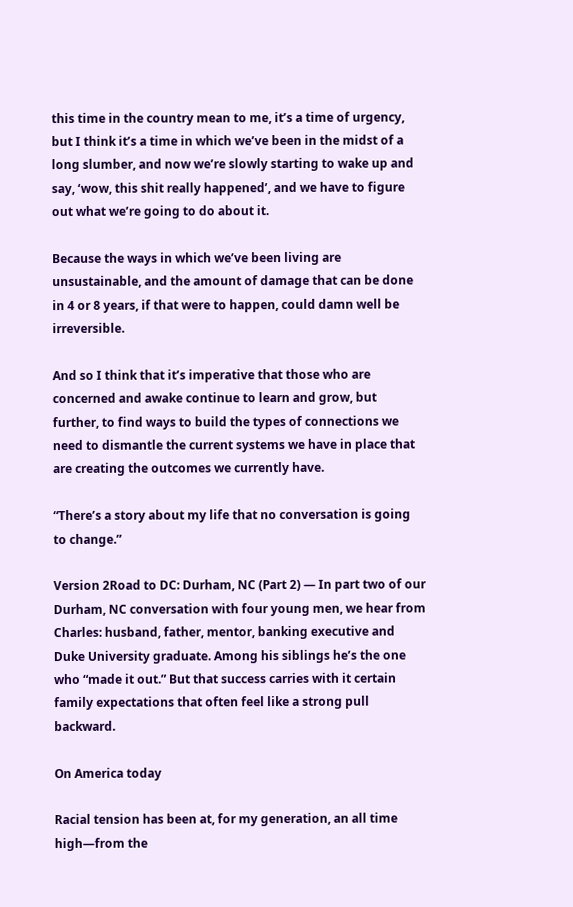this time in the country mean to me, it’s a time of urgency, but I think it’s a time in which we’ve been in the midst of a long slumber, and now we’re slowly starting to wake up and say, ‘wow, this shit really happened’, and we have to figure out what we’re going to do about it.

Because the ways in which we’ve been living are unsustainable, and the amount of damage that can be done in 4 or 8 years, if that were to happen, could damn well be irreversible.

And so I think that it’s imperative that those who are concerned and awake continue to learn and grow, but further, to find ways to build the types of connections we need to dismantle the current systems we have in place that are creating the outcomes we currently have.

“There’s a story about my life that no conversation is going to change.”

Version 2Road to DC: Durham, NC (Part 2) — In part two of our Durham, NC conversation with four young men, we hear from Charles: husband, father, mentor, banking executive and Duke University graduate. Among his siblings he’s the one who “made it out.” But that success carries with it certain family expectations that often feel like a strong pull backward.

On America today

Racial tension has been at, for my generation, an all time high—from the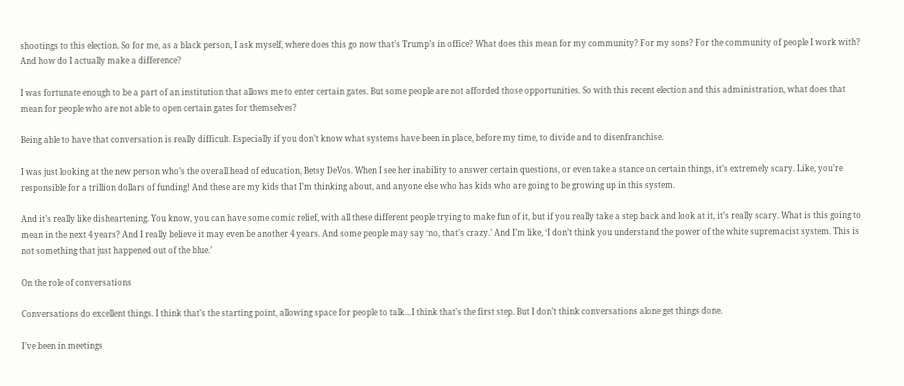shootings to this election. So for me, as a black person, I ask myself, where does this go now that’s Trump’s in office? What does this mean for my community? For my sons? For the community of people I work with? And how do I actually make a difference?

I was fortunate enough to be a part of an institution that allows me to enter certain gates. But some people are not afforded those opportunities. So with this recent election and this administration, what does that mean for people who are not able to open certain gates for themselves?

Being able to have that conversation is really difficult. Especially if you don’t know what systems have been in place, before my time, to divide and to disenfranchise.

I was just looking at the new person who’s the overall head of education, Betsy DeVos. When I see her inability to answer certain questions, or even take a stance on certain things, it’s extremely scary. Like, you’re responsible for a trillion dollars of funding! And these are my kids that I’m thinking about, and anyone else who has kids who are going to be growing up in this system.

And it’s really like disheartening. You know, you can have some comic relief, with all these different people trying to make fun of it, but if you really take a step back and look at it, it’s really scary. What is this going to mean in the next 4 years? And I really believe it may even be another 4 years. And some people may say ‘no, that’s crazy.’ And I’m like, ‘I don’t think you understand the power of the white supremacist system. This is not something that just happened out of the blue.’

On the role of conversations

Conversations do excellent things. I think that’s the starting point, allowing space for people to talk…I think that’s the first step. But I don’t think conversations alone get things done.

I’ve been in meetings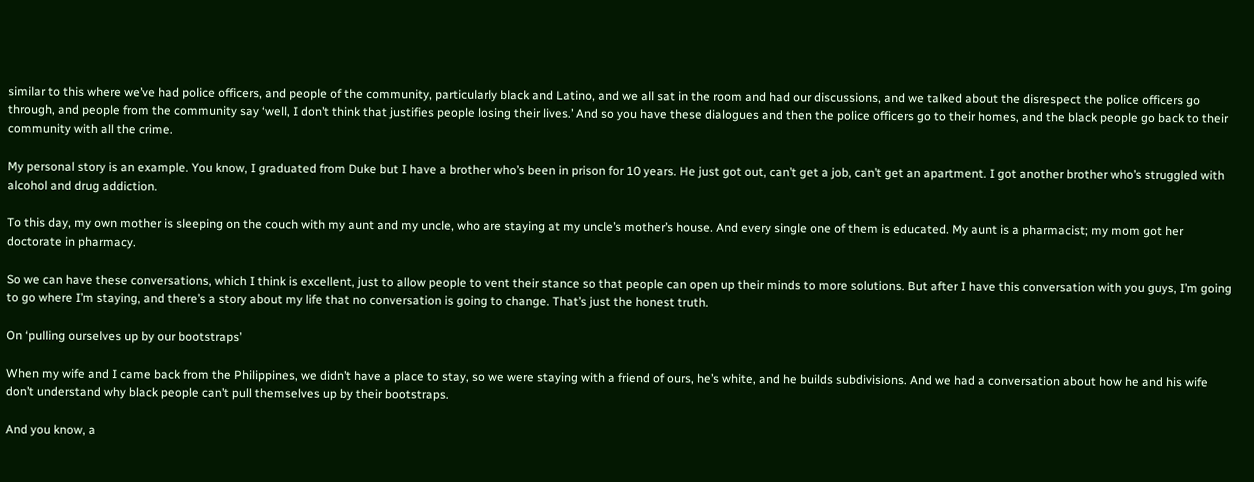similar to this where we’ve had police officers, and people of the community, particularly black and Latino, and we all sat in the room and had our discussions, and we talked about the disrespect the police officers go through, and people from the community say ‘well, I don’t think that justifies people losing their lives.’ And so you have these dialogues and then the police officers go to their homes, and the black people go back to their community with all the crime.

My personal story is an example. You know, I graduated from Duke but I have a brother who’s been in prison for 10 years. He just got out, can’t get a job, can’t get an apartment. I got another brother who’s struggled with alcohol and drug addiction.

To this day, my own mother is sleeping on the couch with my aunt and my uncle, who are staying at my uncle’s mother’s house. And every single one of them is educated. My aunt is a pharmacist; my mom got her doctorate in pharmacy.

So we can have these conversations, which I think is excellent, just to allow people to vent their stance so that people can open up their minds to more solutions. But after I have this conversation with you guys, I’m going to go where I’m staying, and there’s a story about my life that no conversation is going to change. That’s just the honest truth.

On ‘pulling ourselves up by our bootstraps’

When my wife and I came back from the Philippines, we didn’t have a place to stay, so we were staying with a friend of ours, he’s white, and he builds subdivisions. And we had a conversation about how he and his wife don’t understand why black people can’t pull themselves up by their bootstraps.

And you know, a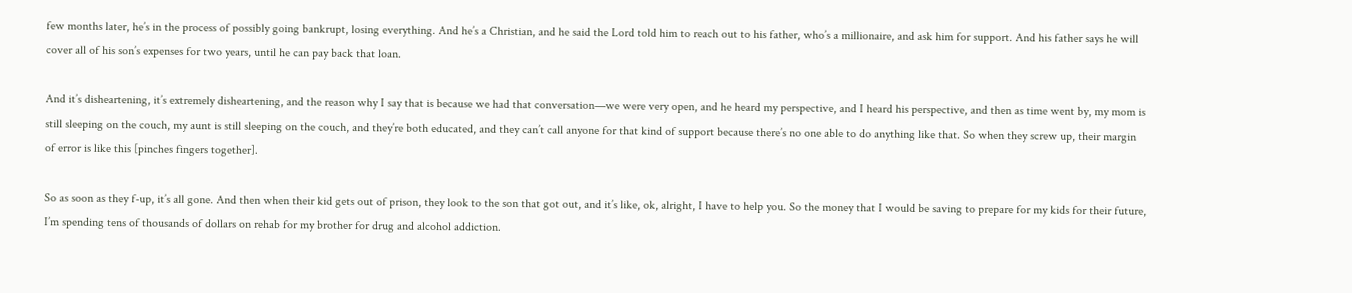few months later, he’s in the process of possibly going bankrupt, losing everything. And he’s a Christian, and he said the Lord told him to reach out to his father, who’s a millionaire, and ask him for support. And his father says he will cover all of his son’s expenses for two years, until he can pay back that loan.

And it’s disheartening, it’s extremely disheartening, and the reason why I say that is because we had that conversation—we were very open, and he heard my perspective, and I heard his perspective, and then as time went by, my mom is still sleeping on the couch, my aunt is still sleeping on the couch, and they’re both educated, and they can’t call anyone for that kind of support because there’s no one able to do anything like that. So when they screw up, their margin of error is like this [pinches fingers together].

So as soon as they f-up, it’s all gone. And then when their kid gets out of prison, they look to the son that got out, and it’s like, ok, alright, I have to help you. So the money that I would be saving to prepare for my kids for their future, I’m spending tens of thousands of dollars on rehab for my brother for drug and alcohol addiction.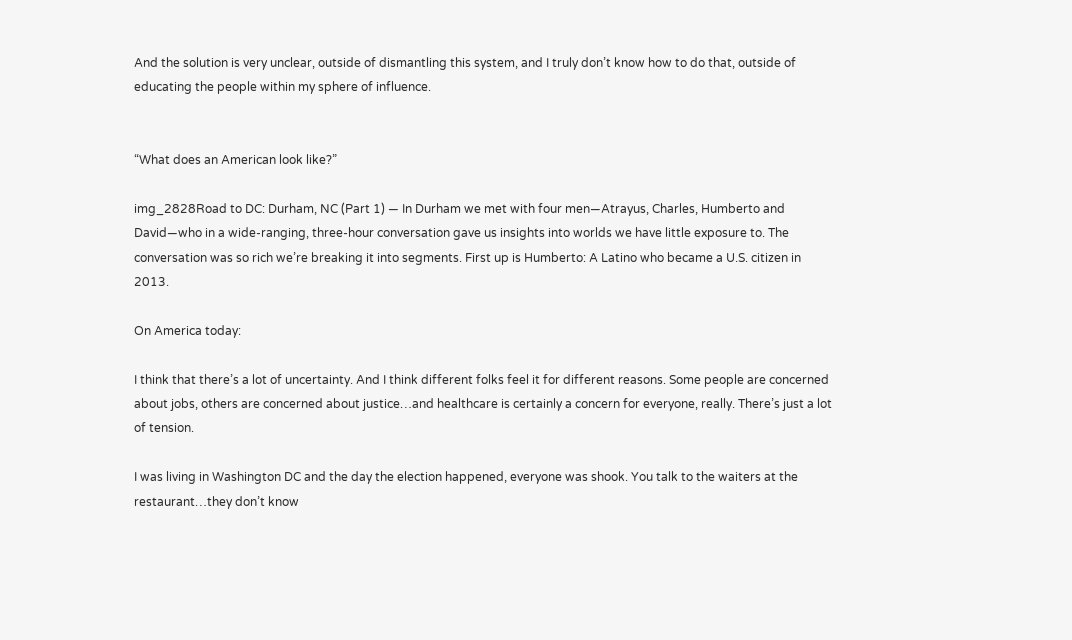And the solution is very unclear, outside of dismantling this system, and I truly don’t know how to do that, outside of educating the people within my sphere of influence.


“What does an American look like?”

img_2828Road to DC: Durham, NC (Part 1) — In Durham we met with four men—Atrayus, Charles, Humberto and David—who in a wide-ranging, three-hour conversation gave us insights into worlds we have little exposure to. The conversation was so rich we’re breaking it into segments. First up is Humberto: A Latino who became a U.S. citizen in 2013.

On America today:

I think that there’s a lot of uncertainty. And I think different folks feel it for different reasons. Some people are concerned about jobs, others are concerned about justice…and healthcare is certainly a concern for everyone, really. There’s just a lot of tension.

I was living in Washington DC and the day the election happened, everyone was shook. You talk to the waiters at the restaurant…they don’t know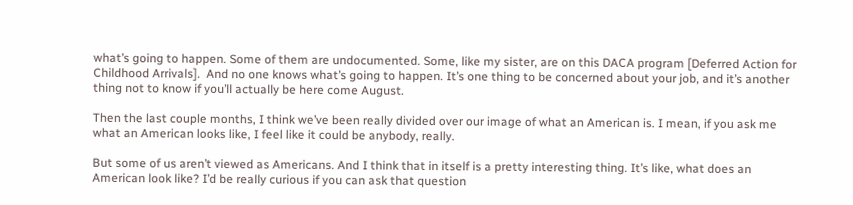what’s going to happen. Some of them are undocumented. Some, like my sister, are on this DACA program [Deferred Action for Childhood Arrivals].  And no one knows what’s going to happen. It’s one thing to be concerned about your job, and it’s another thing not to know if you’ll actually be here come August.

Then the last couple months, I think we’ve been really divided over our image of what an American is. I mean, if you ask me what an American looks like, I feel like it could be anybody, really.

But some of us aren’t viewed as Americans. And I think that in itself is a pretty interesting thing. It’s like, what does an American look like? I’d be really curious if you can ask that question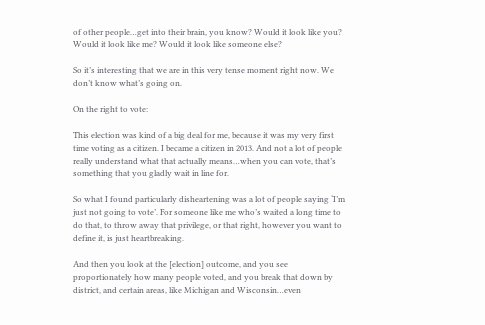of other people…get into their brain, you know? Would it look like you? Would it look like me? Would it look like someone else?

So it’s interesting that we are in this very tense moment right now. We don’t know what’s going on.

On the right to vote:

This election was kind of a big deal for me, because it was my very first time voting as a citizen. I became a citizen in 2013. And not a lot of people really understand what that actually means…when you can vote, that’s something that you gladly wait in line for.

So what I found particularly disheartening was a lot of people saying ‘I’m just not going to vote’. For someone like me who’s waited a long time to do that, to throw away that privilege, or that right, however you want to define it, is just heartbreaking.

And then you look at the [election] outcome, and you see proportionately how many people voted, and you break that down by district, and certain areas, like Michigan and Wisconsin…even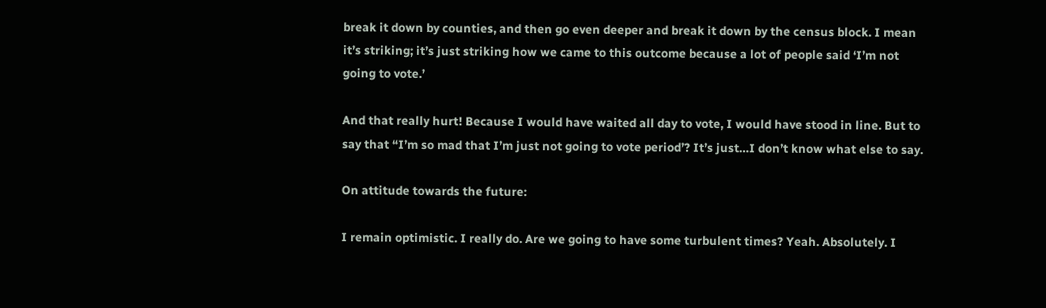break it down by counties, and then go even deeper and break it down by the census block. I mean it’s striking; it’s just striking how we came to this outcome because a lot of people said ‘I’m not going to vote.’

And that really hurt! Because I would have waited all day to vote, I would have stood in line. But to say that “I’m so mad that I’m just not going to vote period’? It’s just…I don’t know what else to say.

On attitude towards the future:

I remain optimistic. I really do. Are we going to have some turbulent times? Yeah. Absolutely. I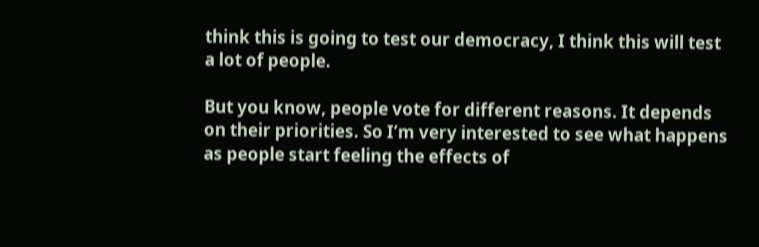think this is going to test our democracy, I think this will test a lot of people.

But you know, people vote for different reasons. It depends on their priorities. So I’m very interested to see what happens as people start feeling the effects of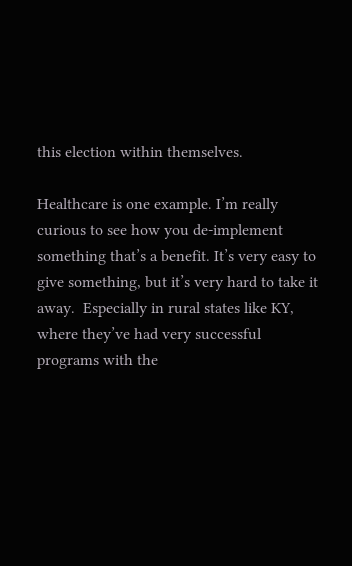this election within themselves.

Healthcare is one example. I’m really curious to see how you de-implement something that’s a benefit. It’s very easy to give something, but it’s very hard to take it away.  Especially in rural states like KY, where they’ve had very successful programs with the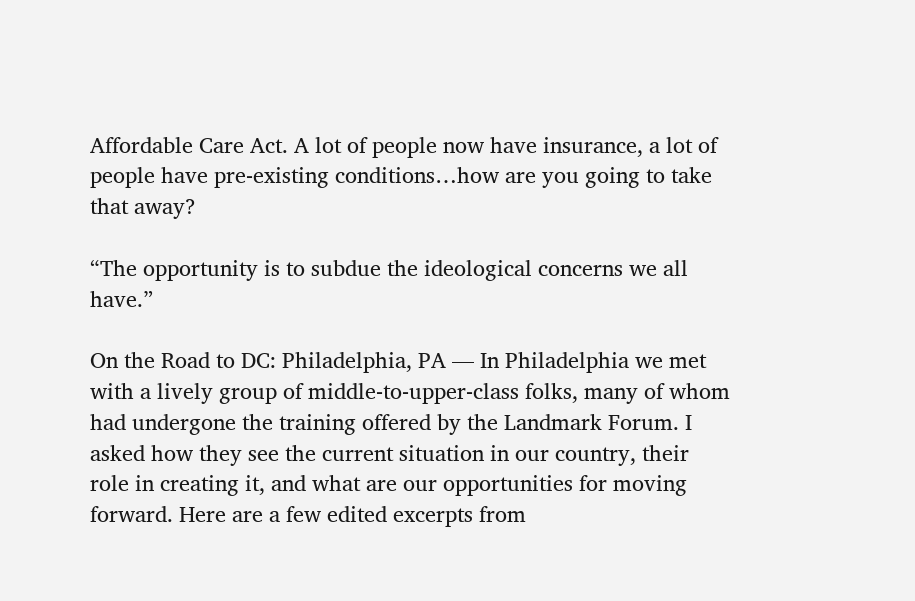Affordable Care Act. A lot of people now have insurance, a lot of people have pre-existing conditions…how are you going to take that away?

“The opportunity is to subdue the ideological concerns we all have.”

On the Road to DC: Philadelphia, PA — In Philadelphia we met with a lively group of middle-to-upper-class folks, many of whom had undergone the training offered by the Landmark Forum. I asked how they see the current situation in our country, their role in creating it, and what are our opportunities for moving forward. Here are a few edited excerpts from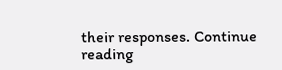their responses. Continue reading